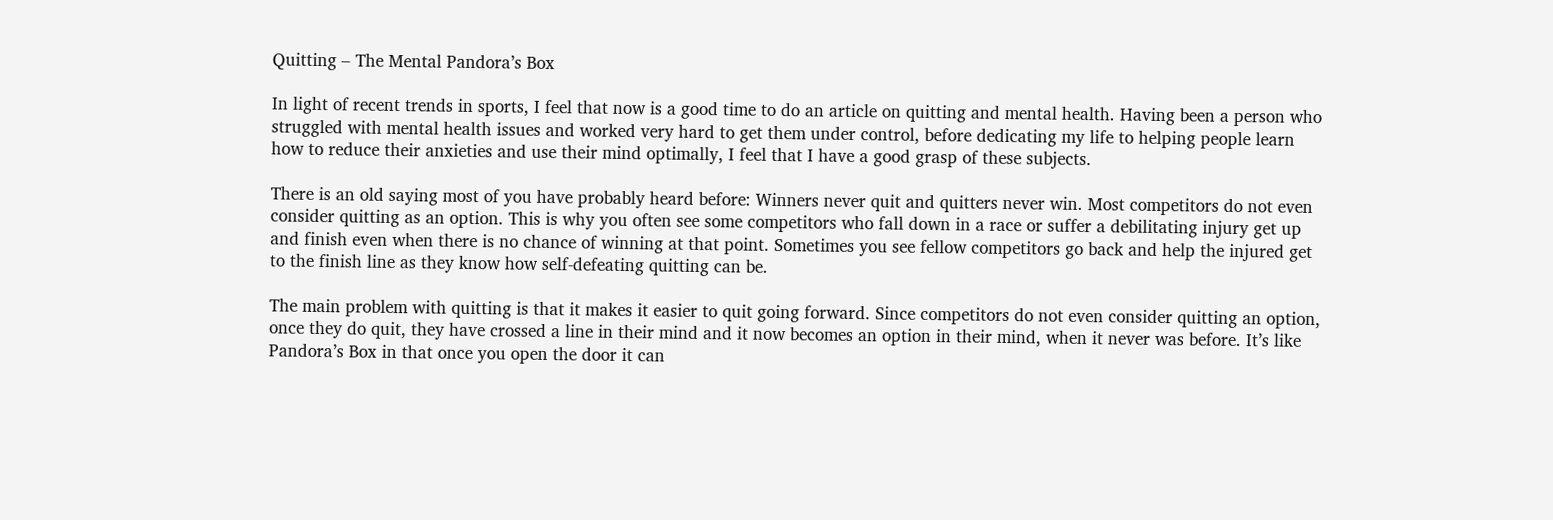Quitting – The Mental Pandora’s Box

In light of recent trends in sports, I feel that now is a good time to do an article on quitting and mental health. Having been a person who struggled with mental health issues and worked very hard to get them under control, before dedicating my life to helping people learn how to reduce their anxieties and use their mind optimally, I feel that I have a good grasp of these subjects.

There is an old saying most of you have probably heard before: Winners never quit and quitters never win. Most competitors do not even consider quitting as an option. This is why you often see some competitors who fall down in a race or suffer a debilitating injury get up and finish even when there is no chance of winning at that point. Sometimes you see fellow competitors go back and help the injured get to the finish line as they know how self-defeating quitting can be.

The main problem with quitting is that it makes it easier to quit going forward. Since competitors do not even consider quitting an option, once they do quit, they have crossed a line in their mind and it now becomes an option in their mind, when it never was before. It’s like Pandora’s Box in that once you open the door it can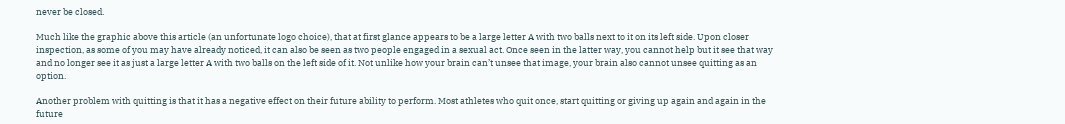never be closed.

Much like the graphic above this article (an unfortunate logo choice), that at first glance appears to be a large letter A with two balls next to it on its left side. Upon closer inspection, as some of you may have already noticed, it can also be seen as two people engaged in a sexual act. Once seen in the latter way, you cannot help but it see that way and no longer see it as just a large letter A with two balls on the left side of it. Not unlike how your brain can’t unsee that image, your brain also cannot unsee quitting as an option.

Another problem with quitting is that it has a negative effect on their future ability to perform. Most athletes who quit once, start quitting or giving up again and again in the future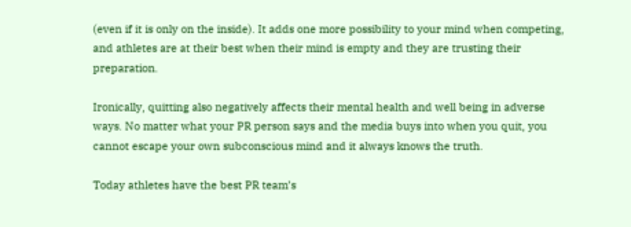(even if it is only on the inside). It adds one more possibility to your mind when competing, and athletes are at their best when their mind is empty and they are trusting their preparation.

Ironically, quitting also negatively affects their mental health and well being in adverse ways. No matter what your PR person says and the media buys into when you quit, you cannot escape your own subconscious mind and it always knows the truth.

Today athletes have the best PR team’s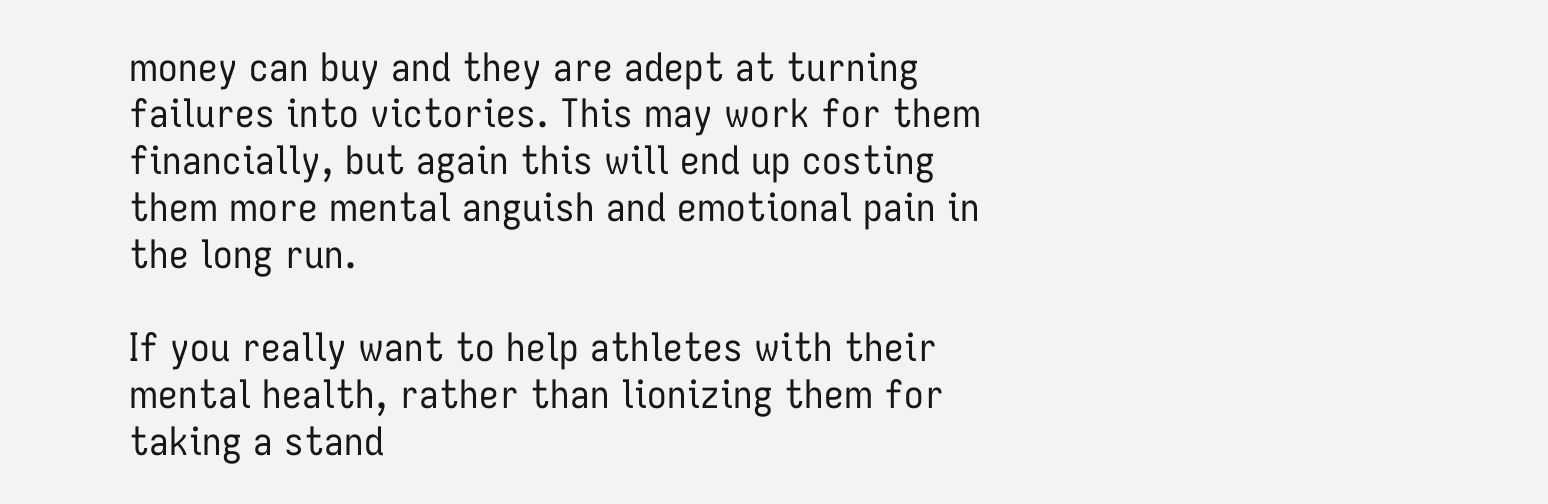money can buy and they are adept at turning failures into victories. This may work for them financially, but again this will end up costing them more mental anguish and emotional pain in the long run.

If you really want to help athletes with their mental health, rather than lionizing them for taking a stand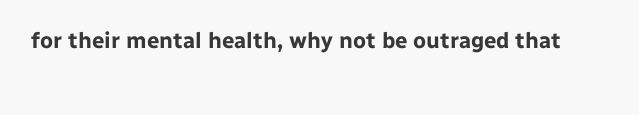for their mental health, why not be outraged that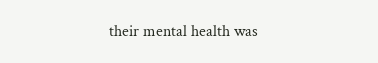their mental health was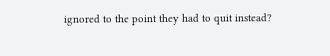ignored to the point they had to quit instead?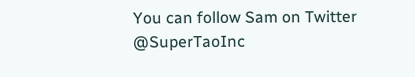You can follow Sam on Twitter @SuperTaoInc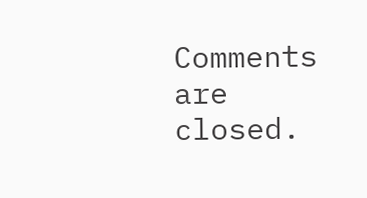Comments are closed.